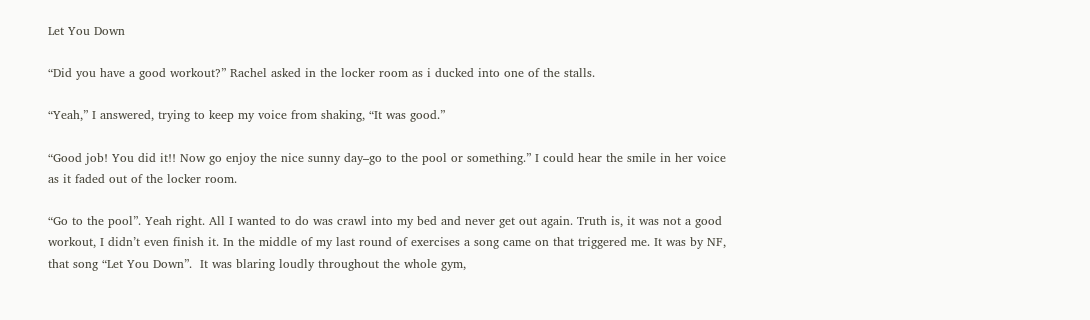Let You Down

“Did you have a good workout?” Rachel asked in the locker room as i ducked into one of the stalls.

“Yeah,” I answered, trying to keep my voice from shaking, “It was good.”

“Good job! You did it!! Now go enjoy the nice sunny day–go to the pool or something.” I could hear the smile in her voice as it faded out of the locker room.

“Go to the pool”. Yeah right. All I wanted to do was crawl into my bed and never get out again. Truth is, it was not a good workout, I didn’t even finish it. In the middle of my last round of exercises a song came on that triggered me. It was by NF, that song “Let You Down”.  It was blaring loudly throughout the whole gym,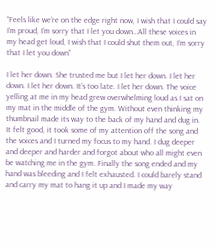“Feels like we’re on the edge right now, I wish that I could say I’m proud, I’m sorry that I let you down…All these voices in my head get loud, I wish that I could shut them out, I’m sorry that I let you down”

I let her down. She trusted me but I let her down. I let her down. I let her down. It’s too late. I let her down. The voice yelling at me in my head grew overwhelming loud as I sat on my mat in the middle of the gym. Without even thinking my thumbnail made its way to the back of my hand and dug in. It felt good, it took some of my attention off the song and the voices and I turned my focus to my hand. I dug deeper and deeper and harder and forgot about who all might even be watching me in the gym. Finally the song ended and my hand was bleeding and I felt exhausted. I could barely stand and carry my mat to hang it up and I made my way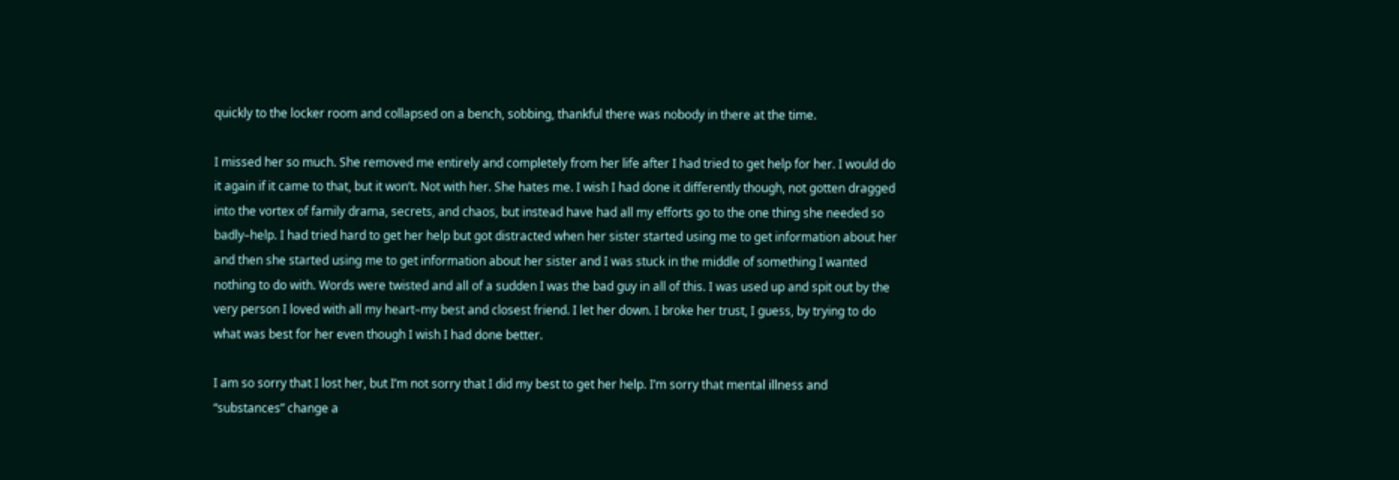quickly to the locker room and collapsed on a bench, sobbing, thankful there was nobody in there at the time.

I missed her so much. She removed me entirely and completely from her life after I had tried to get help for her. I would do it again if it came to that, but it won’t. Not with her. She hates me. I wish I had done it differently though, not gotten dragged into the vortex of family drama, secrets, and chaos, but instead have had all my efforts go to the one thing she needed so badly–help. I had tried hard to get her help but got distracted when her sister started using me to get information about her and then she started using me to get information about her sister and I was stuck in the middle of something I wanted nothing to do with. Words were twisted and all of a sudden I was the bad guy in all of this. I was used up and spit out by the very person I loved with all my heart–my best and closest friend. I let her down. I broke her trust, I guess, by trying to do what was best for her even though I wish I had done better.

I am so sorry that I lost her, but I’m not sorry that I did my best to get her help. I’m sorry that mental illness and “substances” change a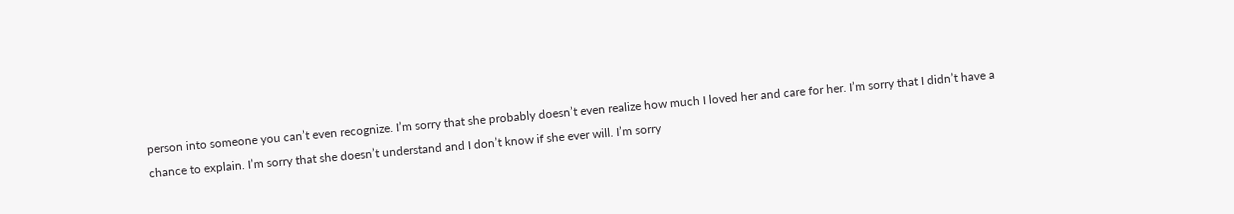person into someone you can’t even recognize. I’m sorry that she probably doesn’t even realize how much I loved her and care for her. I’m sorry that I didn’t have a chance to explain. I’m sorry that she doesn’t understand and I don’t know if she ever will. I’m sorry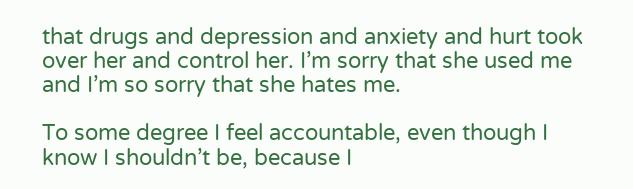that drugs and depression and anxiety and hurt took over her and control her. I’m sorry that she used me and I’m so sorry that she hates me.

To some degree I feel accountable, even though I know I shouldn’t be, because I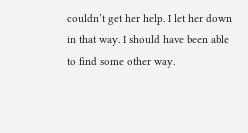couldn’t get her help. I let her down in that way. I should have been able to find some other way.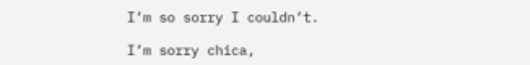I’m so sorry I couldn’t.

I’m sorry chica,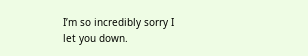I’m so incredibly sorry I let you down.